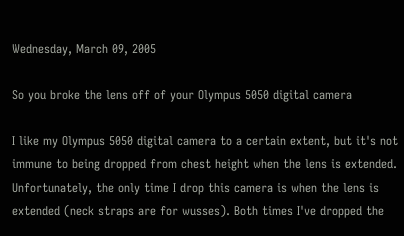Wednesday, March 09, 2005

So you broke the lens off of your Olympus 5050 digital camera

I like my Olympus 5050 digital camera to a certain extent, but it's not immune to being dropped from chest height when the lens is extended. Unfortunately, the only time I drop this camera is when the lens is extended (neck straps are for wusses). Both times I've dropped the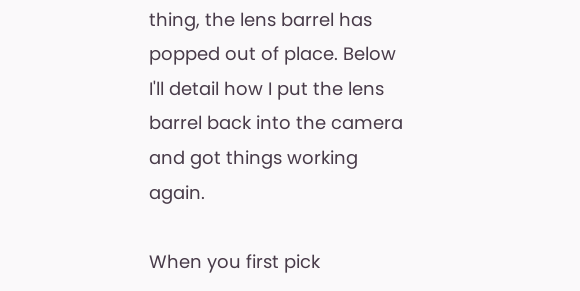thing, the lens barrel has popped out of place. Below I'll detail how I put the lens barrel back into the camera and got things working again.

When you first pick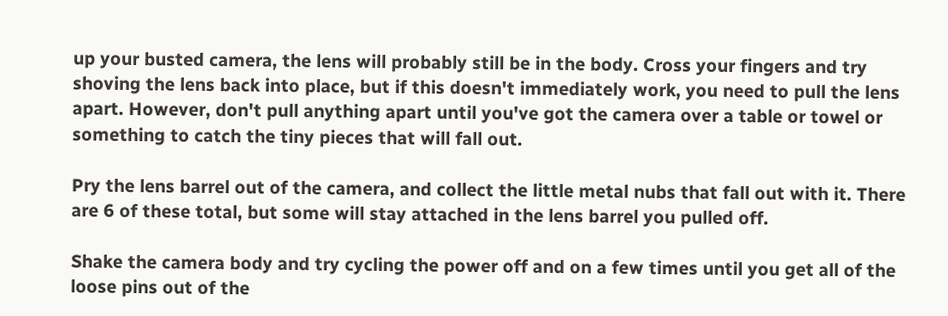up your busted camera, the lens will probably still be in the body. Cross your fingers and try shoving the lens back into place, but if this doesn't immediately work, you need to pull the lens apart. However, don't pull anything apart until you've got the camera over a table or towel or something to catch the tiny pieces that will fall out.

Pry the lens barrel out of the camera, and collect the little metal nubs that fall out with it. There are 6 of these total, but some will stay attached in the lens barrel you pulled off.

Shake the camera body and try cycling the power off and on a few times until you get all of the loose pins out of the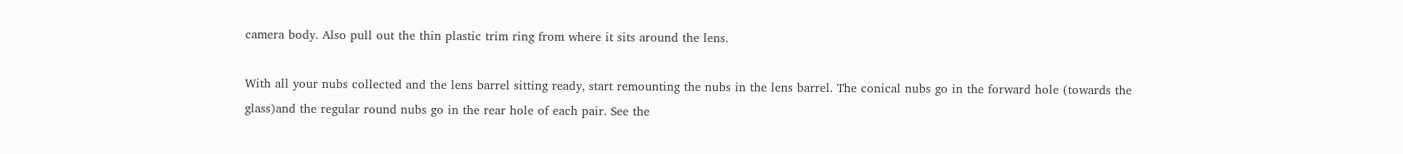camera body. Also pull out the thin plastic trim ring from where it sits around the lens.

With all your nubs collected and the lens barrel sitting ready, start remounting the nubs in the lens barrel. The conical nubs go in the forward hole (towards the glass)and the regular round nubs go in the rear hole of each pair. See the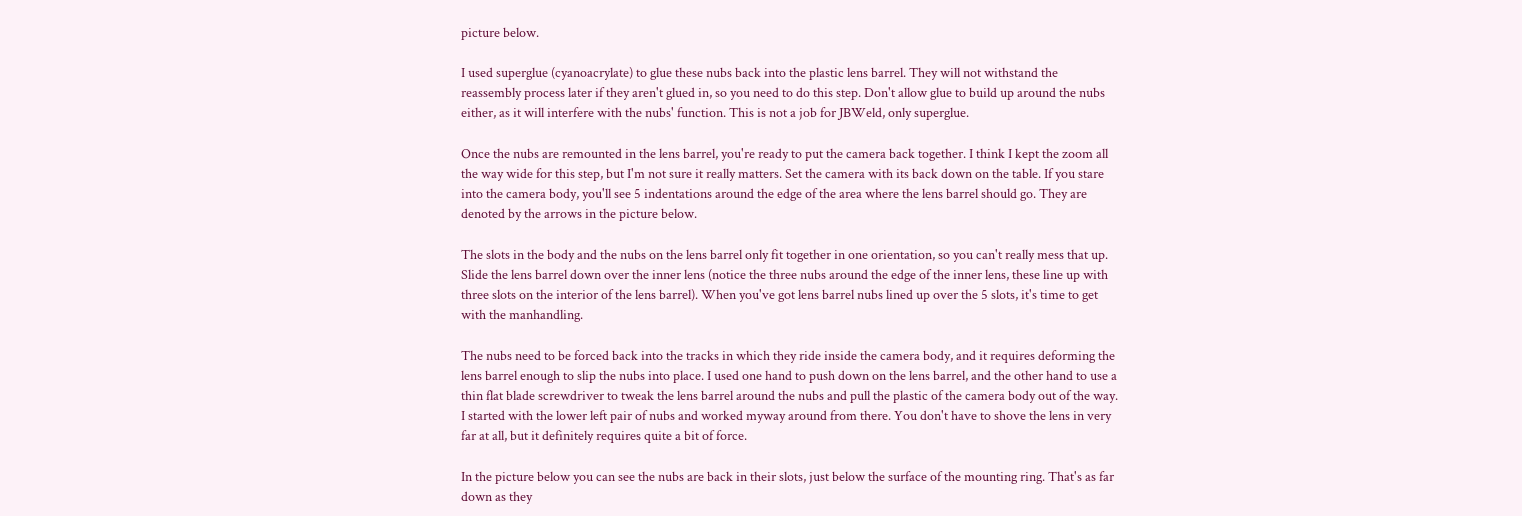picture below.

I used superglue (cyanoacrylate) to glue these nubs back into the plastic lens barrel. They will not withstand the reassembly process later if they aren't glued in, so you need to do this step. Don't allow glue to build up around the nubs either, as it will interfere with the nubs' function. This is not a job for JBWeld, only superglue.

Once the nubs are remounted in the lens barrel, you're ready to put the camera back together. I think I kept the zoom all the way wide for this step, but I'm not sure it really matters. Set the camera with its back down on the table. If you stare into the camera body, you'll see 5 indentations around the edge of the area where the lens barrel should go. They are denoted by the arrows in the picture below.

The slots in the body and the nubs on the lens barrel only fit together in one orientation, so you can't really mess that up. Slide the lens barrel down over the inner lens (notice the three nubs around the edge of the inner lens, these line up with three slots on the interior of the lens barrel). When you've got lens barrel nubs lined up over the 5 slots, it's time to get with the manhandling.

The nubs need to be forced back into the tracks in which they ride inside the camera body, and it requires deforming the lens barrel enough to slip the nubs into place. I used one hand to push down on the lens barrel, and the other hand to use a thin flat blade screwdriver to tweak the lens barrel around the nubs and pull the plastic of the camera body out of the way. I started with the lower left pair of nubs and worked myway around from there. You don't have to shove the lens in very far at all, but it definitely requires quite a bit of force.

In the picture below you can see the nubs are back in their slots, just below the surface of the mounting ring. That's as far down as they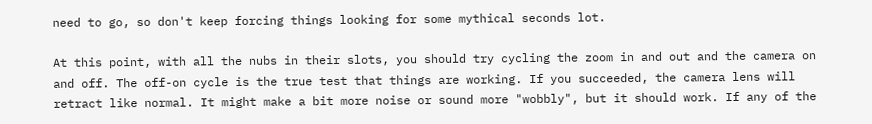need to go, so don't keep forcing things looking for some mythical seconds lot.

At this point, with all the nubs in their slots, you should try cycling the zoom in and out and the camera on and off. The off-on cycle is the true test that things are working. If you succeeded, the camera lens will retract like normal. It might make a bit more noise or sound more "wobbly", but it should work. If any of the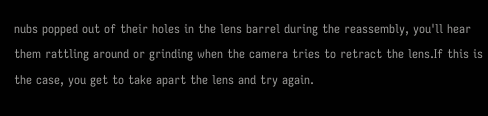nubs popped out of their holes in the lens barrel during the reassembly, you'll hear them rattling around or grinding when the camera tries to retract the lens.If this is the case, you get to take apart the lens and try again.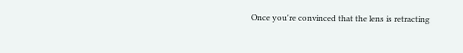Once you're convinced that the lens is retracting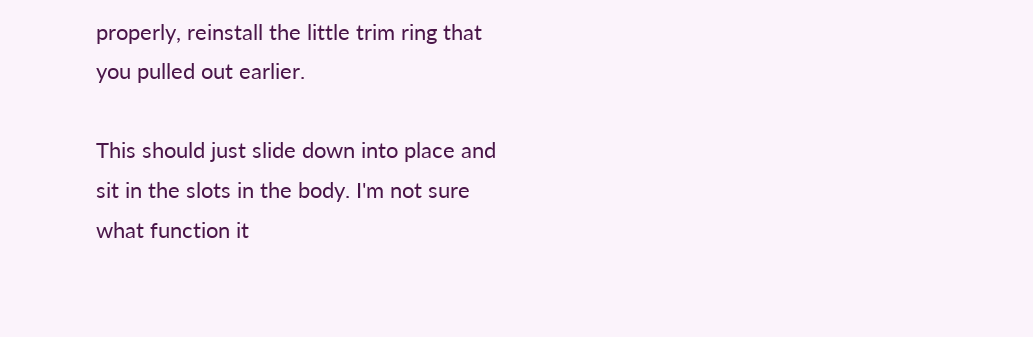properly, reinstall the little trim ring that you pulled out earlier.

This should just slide down into place and sit in the slots in the body. I'm not sure what function it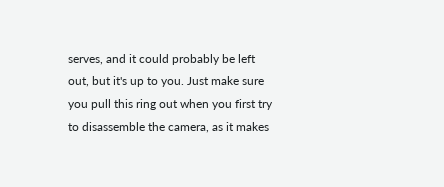serves, and it could probably be left out, but it's up to you. Just make sure you pull this ring out when you first try to disassemble the camera, as it makes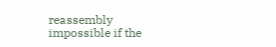reassembly impossible if the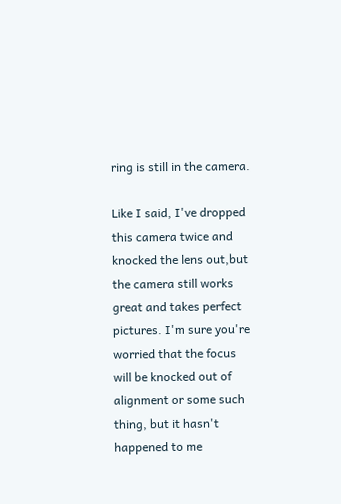ring is still in the camera.

Like I said, I've dropped this camera twice and knocked the lens out,but the camera still works great and takes perfect pictures. I'm sure you're worried that the focus will be knocked out of alignment or some such thing, but it hasn't happened to me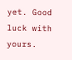yet. Good luck with yours.